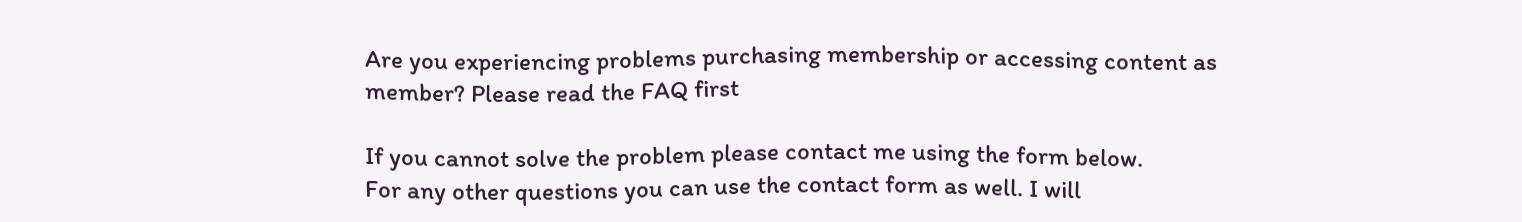Are you experiencing problems purchasing membership or accessing content as member? Please read the FAQ first

If you cannot solve the problem please contact me using the form below.
For any other questions you can use the contact form as well. I will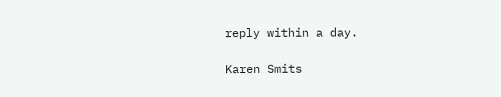reply within a day.

Karen Smits